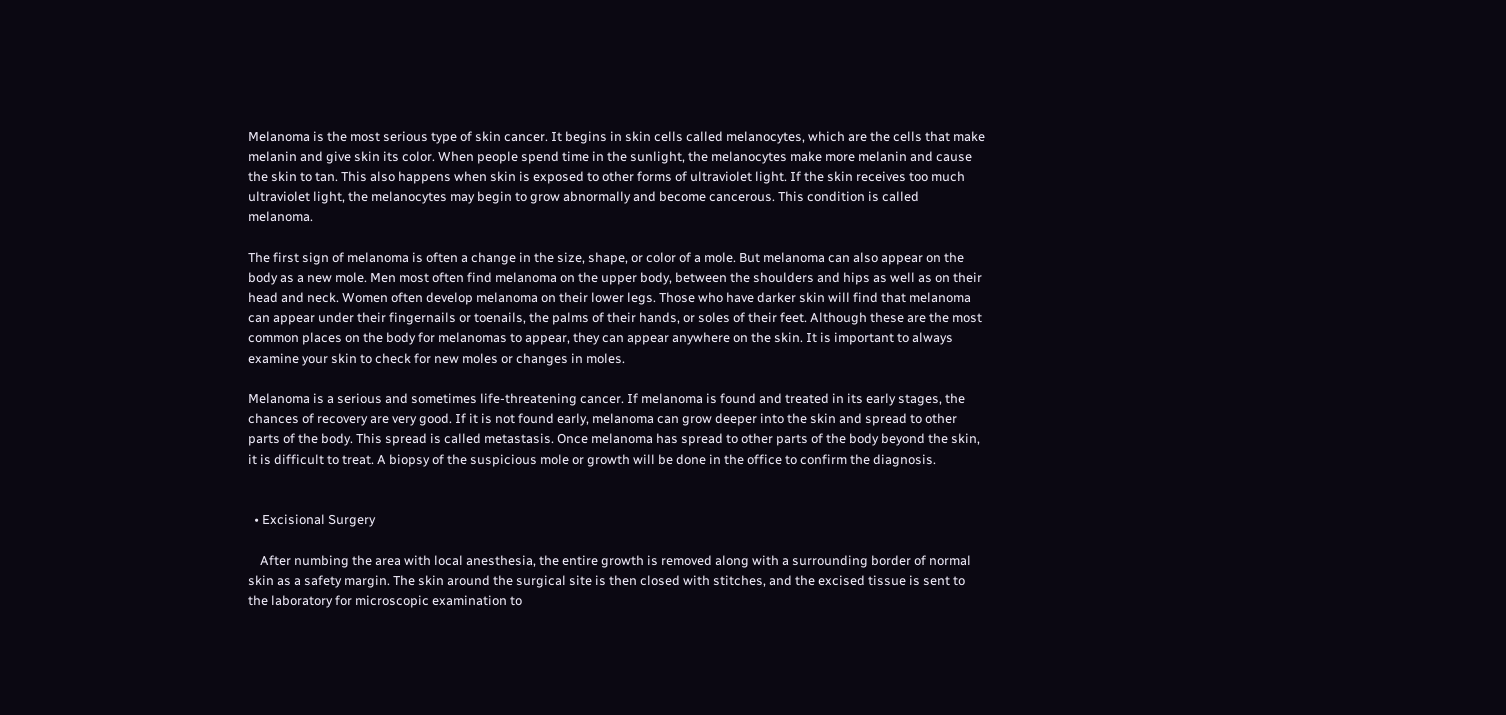Melanoma is the most serious type of skin cancer. It begins in skin cells called melanocytes, which are the cells that make melanin and give skin its color. When people spend time in the sunlight, the melanocytes make more melanin and cause the skin to tan. This also happens when skin is exposed to other forms of ultraviolet light. If the skin receives too much ultraviolet light, the melanocytes may begin to grow abnormally and become cancerous. This condition is called melanoma.

The first sign of melanoma is often a change in the size, shape, or color of a mole. But melanoma can also appear on the body as a new mole. Men most often find melanoma on the upper body, between the shoulders and hips as well as on their head and neck. Women often develop melanoma on their lower legs. Those who have darker skin will find that melanoma can appear under their fingernails or toenails, the palms of their hands, or soles of their feet. Although these are the most common places on the body for melanomas to appear, they can appear anywhere on the skin. It is important to always examine your skin to check for new moles or changes in moles.

Melanoma is a serious and sometimes life-threatening cancer. If melanoma is found and treated in its early stages, the chances of recovery are very good. If it is not found early, melanoma can grow deeper into the skin and spread to other parts of the body. This spread is called metastasis. Once melanoma has spread to other parts of the body beyond the skin, it is difficult to treat. A biopsy of the suspicious mole or growth will be done in the office to confirm the diagnosis.


  • Excisional Surgery

    After numbing the area with local anesthesia, the entire growth is removed along with a surrounding border of normal skin as a safety margin. The skin around the surgical site is then closed with stitches, and the excised tissue is sent to the laboratory for microscopic examination to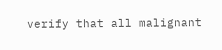verify that all malignant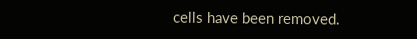cells have been removed.